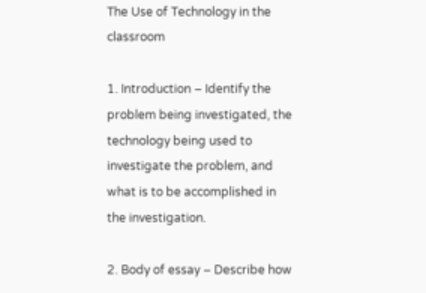The Use of Technology in the classroom

1. Introduction – Identify the problem being investigated, the technology being used to investigate the problem, and what is to be accomplished in the investigation.

2. Body of essay – Describe how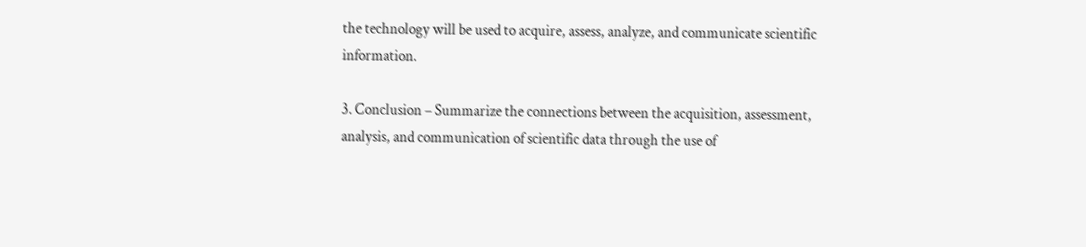the technology will be used to acquire, assess, analyze, and communicate scientific information.

3. Conclusion – Summarize the connections between the acquisition, assessment, analysis, and communication of scientific data through the use of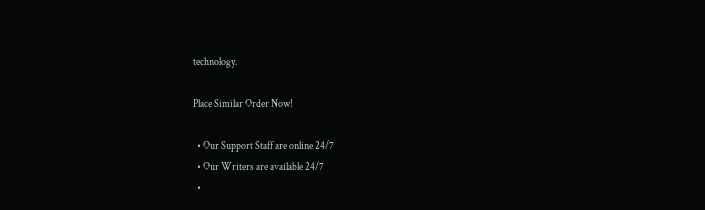technology.

Place Similar Order Now!

  • Our Support Staff are online 24/7
  • Our Writers are available 24/7
  •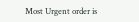Most Urgent order is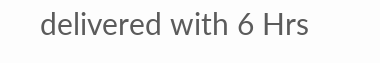delivered with 6 Hrs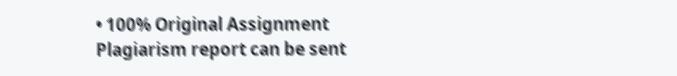• 100% Original Assignment Plagiarism report can be sent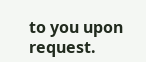to you upon request.